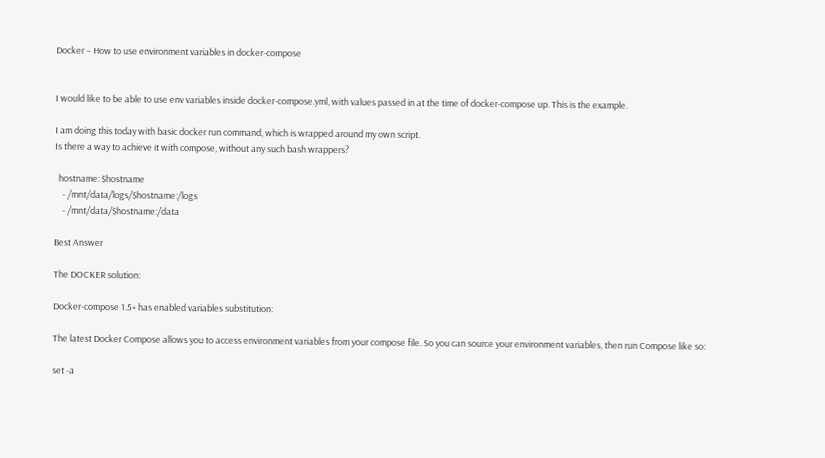Docker – How to use environment variables in docker-compose


I would like to be able to use env variables inside docker-compose.yml, with values passed in at the time of docker-compose up. This is the example.

I am doing this today with basic docker run command, which is wrapped around my own script.
Is there a way to achieve it with compose, without any such bash wrappers?

  hostname: $hostname
    - /mnt/data/logs/$hostname:/logs
    - /mnt/data/$hostname:/data

Best Answer

The DOCKER solution:

Docker-compose 1.5+ has enabled variables substitution:

The latest Docker Compose allows you to access environment variables from your compose file. So you can source your environment variables, then run Compose like so:

set -a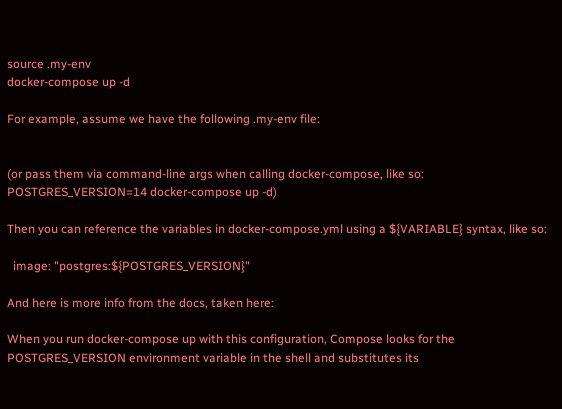source .my-env
docker-compose up -d

For example, assume we have the following .my-env file:


(or pass them via command-line args when calling docker-compose, like so: POSTGRES_VERSION=14 docker-compose up -d)

Then you can reference the variables in docker-compose.yml using a ${VARIABLE} syntax, like so:

  image: "postgres:${POSTGRES_VERSION}"

And here is more info from the docs, taken here:

When you run docker-compose up with this configuration, Compose looks for the POSTGRES_VERSION environment variable in the shell and substitutes its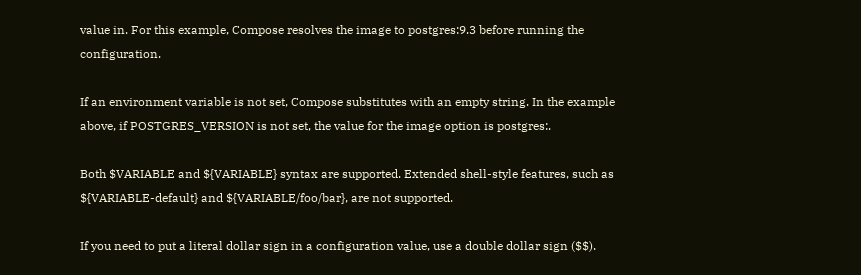value in. For this example, Compose resolves the image to postgres:9.3 before running the configuration.

If an environment variable is not set, Compose substitutes with an empty string. In the example above, if POSTGRES_VERSION is not set, the value for the image option is postgres:.

Both $VARIABLE and ${VARIABLE} syntax are supported. Extended shell-style features, such as ${VARIABLE-default} and ${VARIABLE/foo/bar}, are not supported.

If you need to put a literal dollar sign in a configuration value, use a double dollar sign ($$).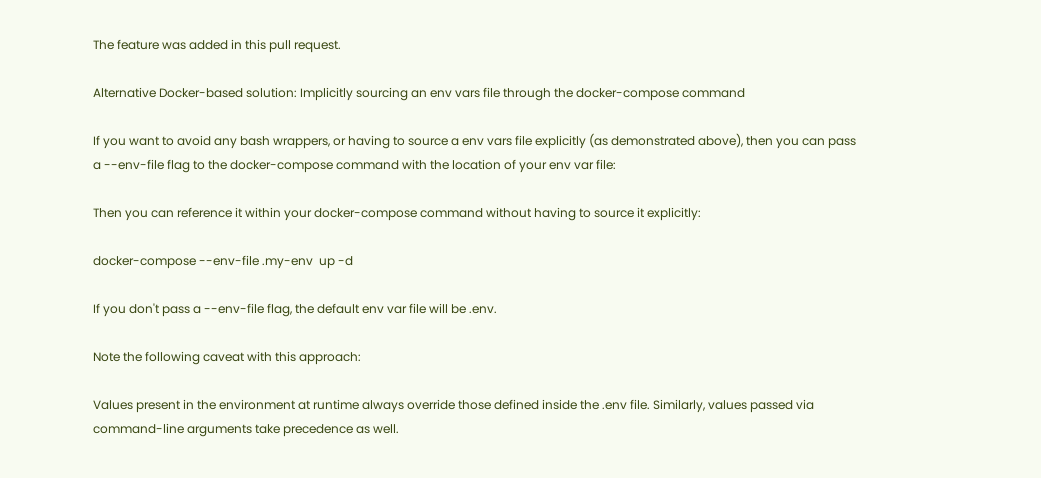The feature was added in this pull request.

Alternative Docker-based solution: Implicitly sourcing an env vars file through the docker-compose command

If you want to avoid any bash wrappers, or having to source a env vars file explicitly (as demonstrated above), then you can pass a --env-file flag to the docker-compose command with the location of your env var file:

Then you can reference it within your docker-compose command without having to source it explicitly:

docker-compose --env-file .my-env  up -d

If you don't pass a --env-file flag, the default env var file will be .env.

Note the following caveat with this approach:

Values present in the environment at runtime always override those defined inside the .env file. Similarly, values passed via command-line arguments take precedence as well.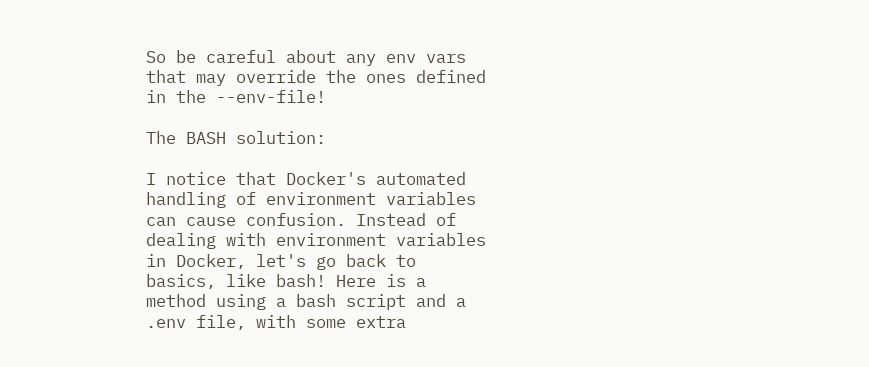So be careful about any env vars that may override the ones defined in the --env-file!

The BASH solution:

I notice that Docker's automated handling of environment variables can cause confusion. Instead of dealing with environment variables in Docker, let's go back to basics, like bash! Here is a method using a bash script and a .env file, with some extra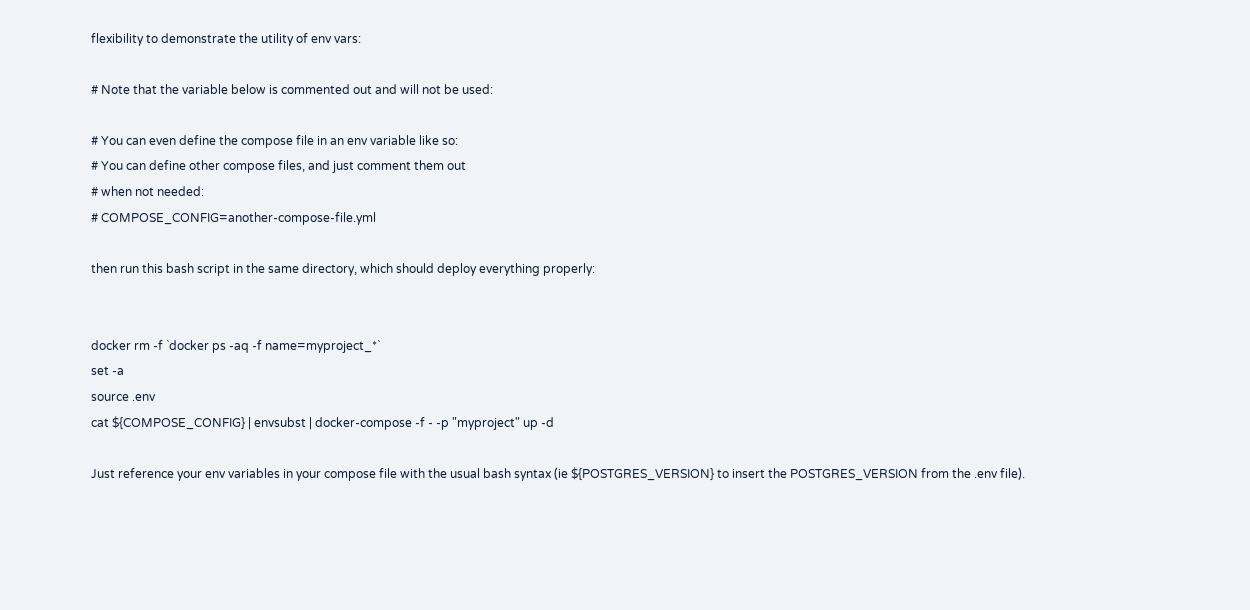flexibility to demonstrate the utility of env vars:

# Note that the variable below is commented out and will not be used:

# You can even define the compose file in an env variable like so:
# You can define other compose files, and just comment them out
# when not needed:
# COMPOSE_CONFIG=another-compose-file.yml

then run this bash script in the same directory, which should deploy everything properly:


docker rm -f `docker ps -aq -f name=myproject_*`
set -a
source .env
cat ${COMPOSE_CONFIG} | envsubst | docker-compose -f - -p "myproject" up -d

Just reference your env variables in your compose file with the usual bash syntax (ie ${POSTGRES_VERSION} to insert the POSTGRES_VERSION from the .env file).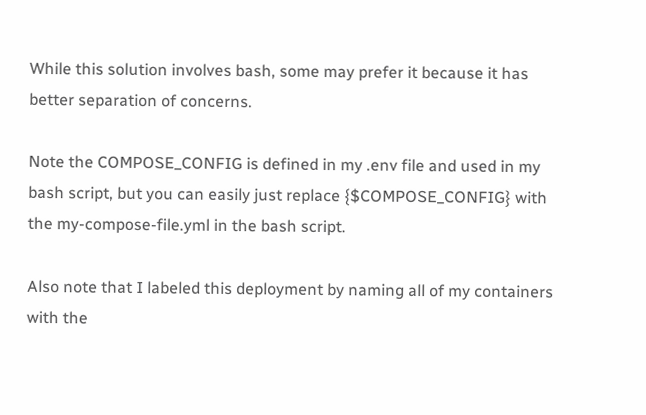While this solution involves bash, some may prefer it because it has better separation of concerns.

Note the COMPOSE_CONFIG is defined in my .env file and used in my bash script, but you can easily just replace {$COMPOSE_CONFIG} with the my-compose-file.yml in the bash script.

Also note that I labeled this deployment by naming all of my containers with the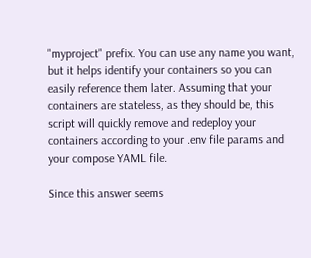"myproject" prefix. You can use any name you want, but it helps identify your containers so you can easily reference them later. Assuming that your containers are stateless, as they should be, this script will quickly remove and redeploy your containers according to your .env file params and your compose YAML file.

Since this answer seems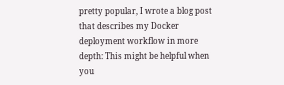pretty popular, I wrote a blog post that describes my Docker deployment workflow in more depth: This might be helpful when you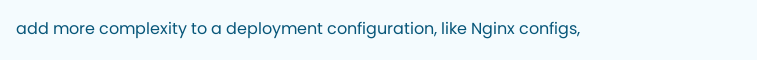add more complexity to a deployment configuration, like Nginx configs,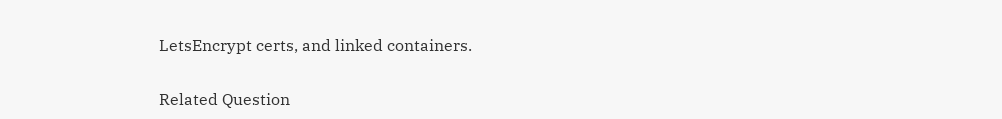LetsEncrypt certs, and linked containers.

Related Question